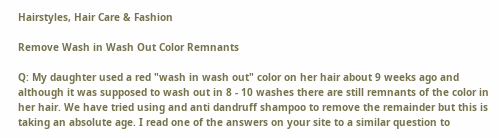Hairstyles, Hair Care & Fashion

Remove Wash in Wash Out Color Remnants

Q: My daughter used a red "wash in wash out" color on her hair about 9 weeks ago and although it was supposed to wash out in 8 - 10 washes there are still remnants of the color in her hair. We have tried using and anti dandruff shampoo to remove the remainder but this is taking an absolute age. I read one of the answers on your site to a similar question to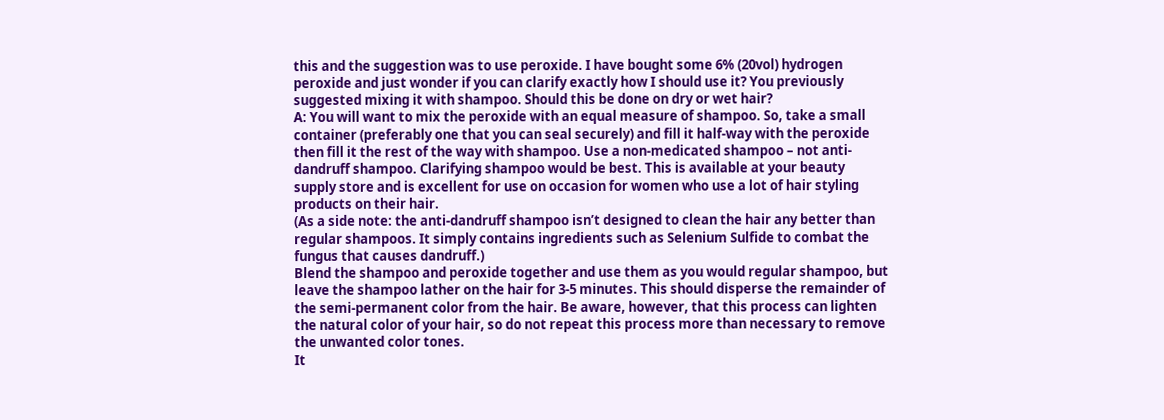this and the suggestion was to use peroxide. I have bought some 6% (20vol) hydrogen peroxide and just wonder if you can clarify exactly how I should use it? You previously suggested mixing it with shampoo. Should this be done on dry or wet hair?
A: You will want to mix the peroxide with an equal measure of shampoo. So, take a small container (preferably one that you can seal securely) and fill it half-way with the peroxide then fill it the rest of the way with shampoo. Use a non-medicated shampoo – not anti-dandruff shampoo. Clarifying shampoo would be best. This is available at your beauty supply store and is excellent for use on occasion for women who use a lot of hair styling products on their hair.
(As a side note: the anti-dandruff shampoo isn’t designed to clean the hair any better than regular shampoos. It simply contains ingredients such as Selenium Sulfide to combat the fungus that causes dandruff.)
Blend the shampoo and peroxide together and use them as you would regular shampoo, but leave the shampoo lather on the hair for 3-5 minutes. This should disperse the remainder of the semi-permanent color from the hair. Be aware, however, that this process can lighten the natural color of your hair, so do not repeat this process more than necessary to remove the unwanted color tones.
It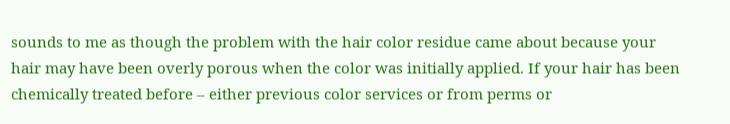sounds to me as though the problem with the hair color residue came about because your hair may have been overly porous when the color was initially applied. If your hair has been chemically treated before – either previous color services or from perms or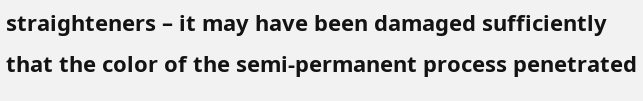straighteners – it may have been damaged sufficiently that the color of the semi-permanent process penetrated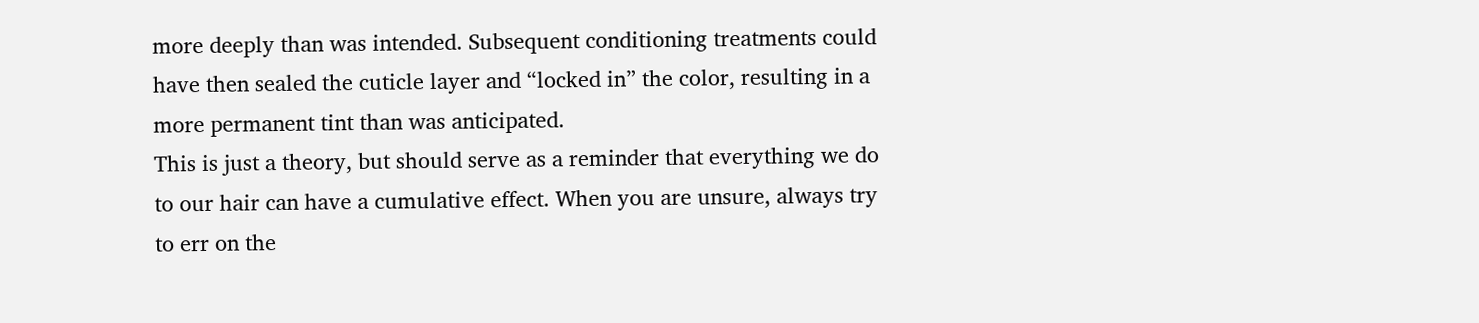more deeply than was intended. Subsequent conditioning treatments could have then sealed the cuticle layer and “locked in” the color, resulting in a more permanent tint than was anticipated.
This is just a theory, but should serve as a reminder that everything we do to our hair can have a cumulative effect. When you are unsure, always try to err on the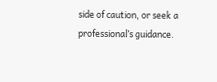side of caution, or seek a professional’s guidance.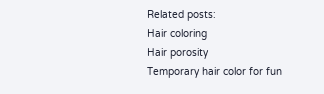Related posts:
Hair coloring
Hair porosity
Temporary hair color for fun